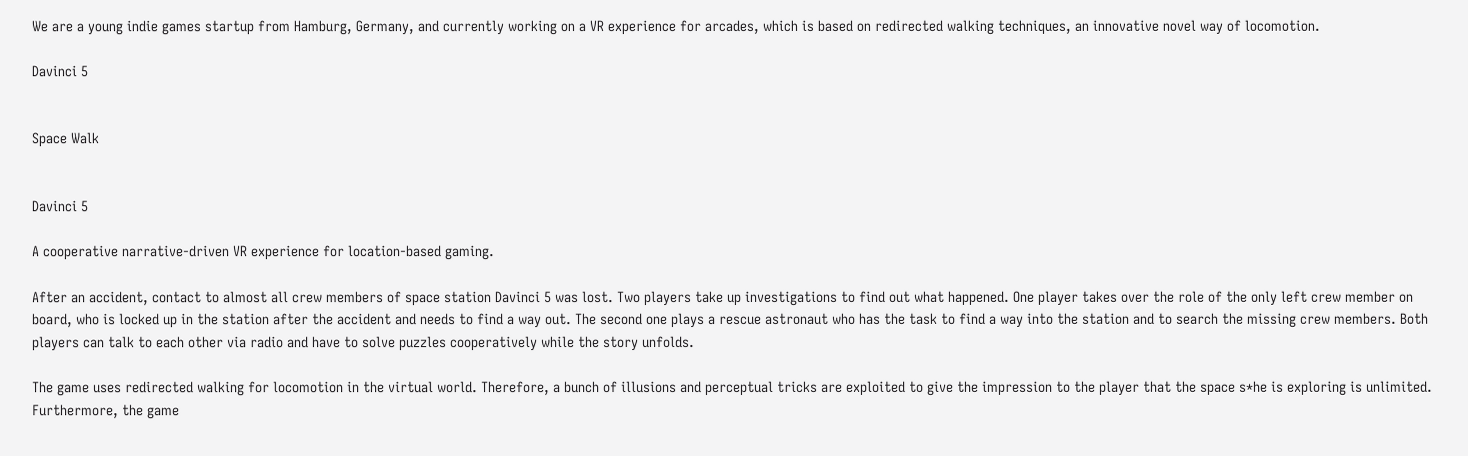We are a young indie games startup from Hamburg, Germany, and currently working on a VR experience for arcades, which is based on redirected walking techniques, an innovative novel way of locomotion.

Davinci 5


Space Walk


Davinci 5

A cooperative narrative-driven VR experience for location-based gaming.

After an accident, contact to almost all crew members of space station Davinci 5 was lost. Two players take up investigations to find out what happened. One player takes over the role of the only left crew member on board, who is locked up in the station after the accident and needs to find a way out. The second one plays a rescue astronaut who has the task to find a way into the station and to search the missing crew members. Both players can talk to each other via radio and have to solve puzzles cooperatively while the story unfolds.

The game uses redirected walking for locomotion in the virtual world. Therefore, a bunch of illusions and perceptual tricks are exploited to give the impression to the player that the space s*he is exploring is unlimited. Furthermore, the game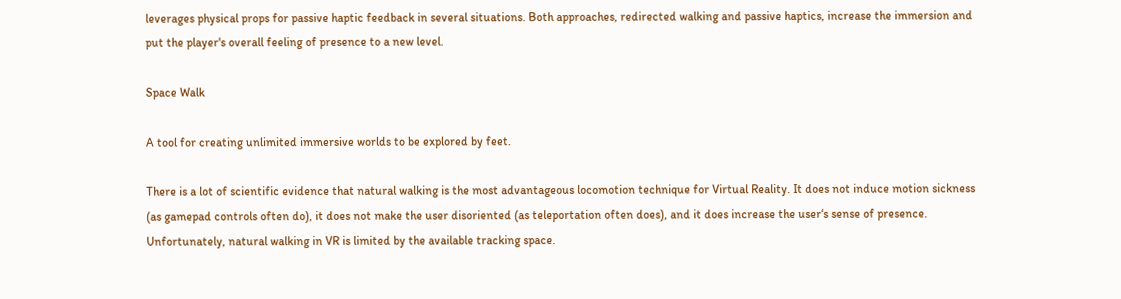leverages physical props for passive haptic feedback in several situations. Both approaches, redirected walking and passive haptics, increase the immersion and put the player's overall feeling of presence to a new level.

Space Walk

A tool for creating unlimited immersive worlds to be explored by feet.

There is a lot of scientific evidence that natural walking is the most advantageous locomotion technique for Virtual Reality. It does not induce motion sickness (as gamepad controls often do), it does not make the user disoriented (as teleportation often does), and it does increase the user‘s sense of presence. Unfortunately, natural walking in VR is limited by the available tracking space.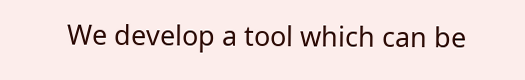We develop a tool which can be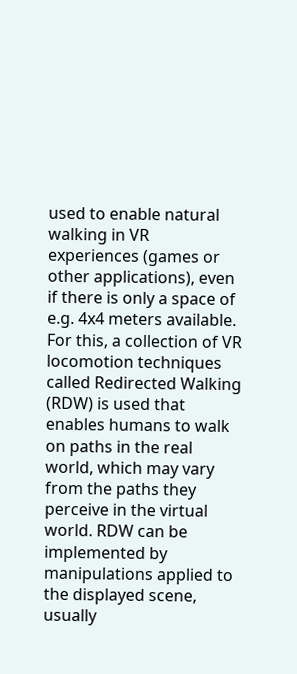used to enable natural walking in VR experiences (games or other applications), even if there is only a space of e.g. 4x4 meters available. For this, a collection of VR locomotion techniques called Redirected Walking (RDW) is used that enables humans to walk on paths in the real world, which may vary from the paths they perceive in the virtual world. RDW can be implemented by manipulations applied to the displayed scene, usually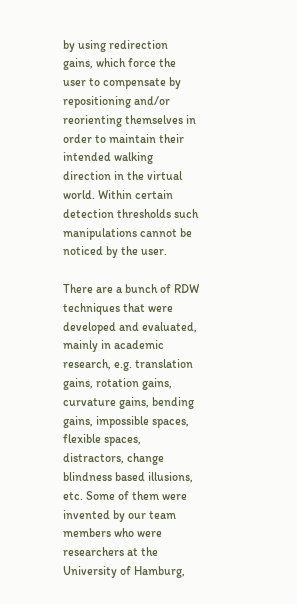by using redirection gains, which force the user to compensate by repositioning and/or reorienting themselves in order to maintain their intended walking direction in the virtual world. Within certain detection thresholds such manipulations cannot be noticed by the user.

There are a bunch of RDW techniques that were developed and evaluated, mainly in academic research, e.g. translation gains, rotation gains, curvature gains, bending gains, impossible spaces, flexible spaces, distractors, change blindness based illusions, etc. Some of them were invented by our team members who were researchers at the University of Hamburg,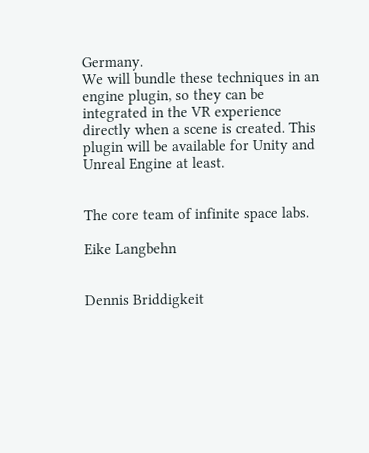Germany.
We will bundle these techniques in an engine plugin, so they can be integrated in the VR experience directly when a scene is created. This plugin will be available for Unity and Unreal Engine at least.


The core team of infinite space labs.

Eike Langbehn


Dennis Briddigkeit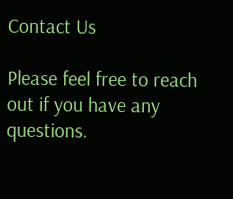Contact Us

Please feel free to reach out if you have any questions.